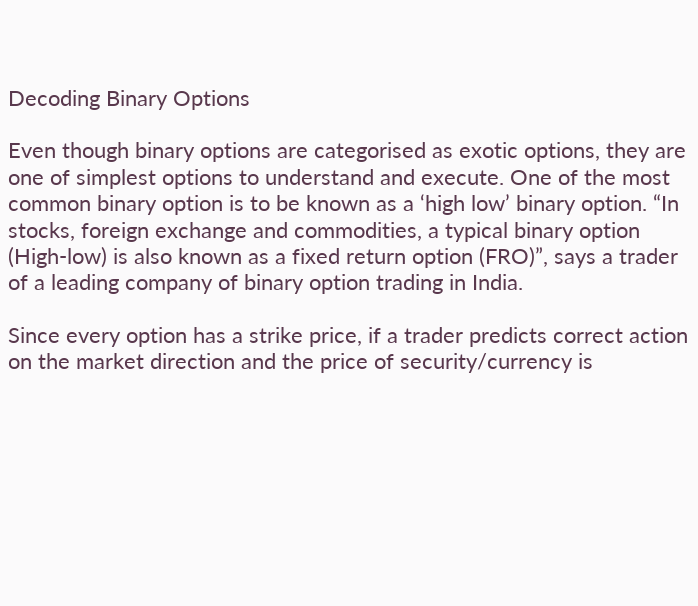Decoding Binary Options

Even though binary options are categorised as exotic options, they are one of simplest options to understand and execute. One of the most common binary option is to be known as a ‘high low’ binary option. “In stocks, foreign exchange and commodities, a typical binary option (High-low) is also known as a fixed return option (FRO)”, says a trader of a leading company of binary option trading in India.

Since every option has a strike price, if a trader predicts correct action on the market direction and the price of security/currency is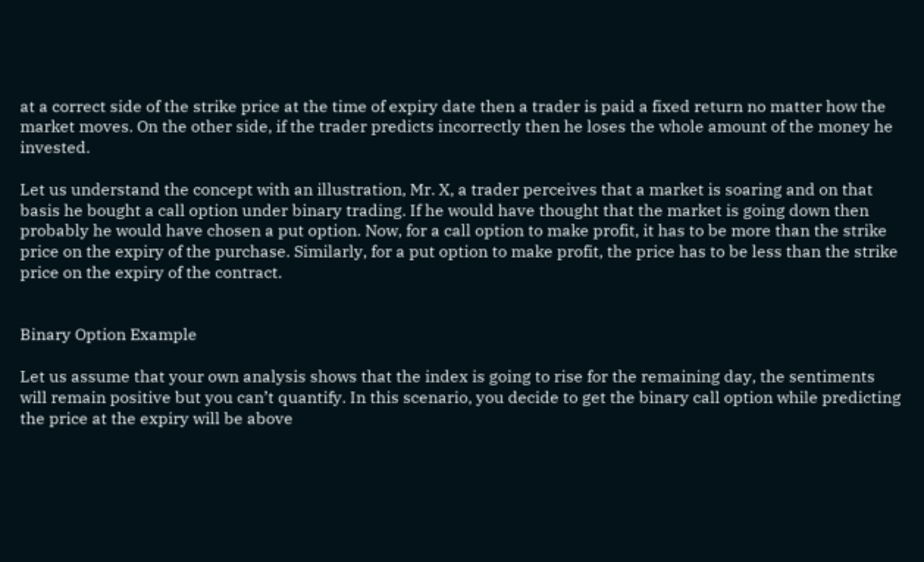at a correct side of the strike price at the time of expiry date then a trader is paid a fixed return no matter how the market moves. On the other side, if the trader predicts incorrectly then he loses the whole amount of the money he invested.

Let us understand the concept with an illustration, Mr. X, a trader perceives that a market is soaring and on that basis he bought a call option under binary trading. If he would have thought that the market is going down then probably he would have chosen a put option. Now, for a call option to make profit, it has to be more than the strike price on the expiry of the purchase. Similarly, for a put option to make profit, the price has to be less than the strike price on the expiry of the contract.


Binary Option Example

Let us assume that your own analysis shows that the index is going to rise for the remaining day, the sentiments will remain positive but you can’t quantify. In this scenario, you decide to get the binary call option while predicting the price at the expiry will be above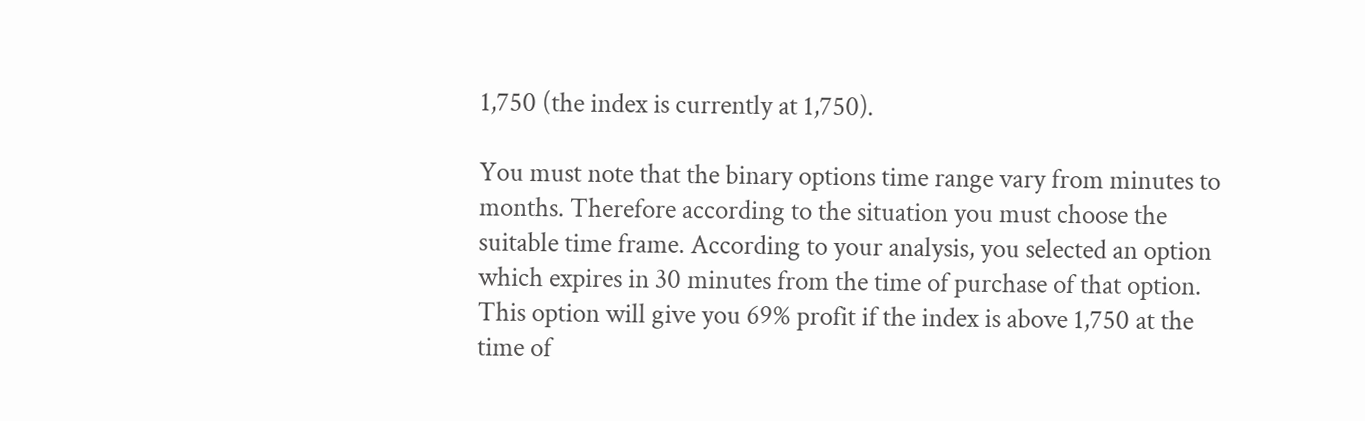1,750 (the index is currently at 1,750).

You must note that the binary options time range vary from minutes to months. Therefore according to the situation you must choose the suitable time frame. According to your analysis, you selected an option which expires in 30 minutes from the time of purchase of that option. This option will give you 69% profit if the index is above 1,750 at the time of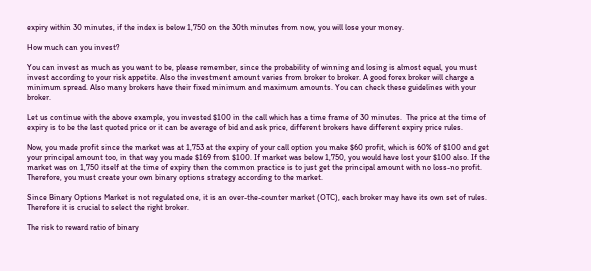expiry within 30 minutes, if the index is below 1,750 on the 30th minutes from now, you will lose your money.

How much can you invest?

You can invest as much as you want to be, please remember, since the probability of winning and losing is almost equal, you must invest according to your risk appetite. Also the investment amount varies from broker to broker. A good forex broker will charge a minimum spread. Also many brokers have their fixed minimum and maximum amounts. You can check these guidelines with your broker.

Let us continue with the above example, you invested $100 in the call which has a time frame of 30 minutes.  The price at the time of expiry is to be the last quoted price or it can be average of bid and ask price, different brokers have different expiry price rules.

Now, you made profit since the market was at 1,753 at the expiry of your call option you make $60 profit, which is 60% of $100 and get your principal amount too, in that way you made $169 from $100. If market was below 1,750, you would have lost your $100 also. If the market was on 1,750 itself at the time of expiry then the common practice is to just get the principal amount with no loss-no profit. Therefore, you must create your own binary options strategy according to the market.

Since Binary Options Market is not regulated one, it is an over-the-counter market (OTC), each broker may have its own set of rules. Therefore it is crucial to select the right broker.

The risk to reward ratio of binary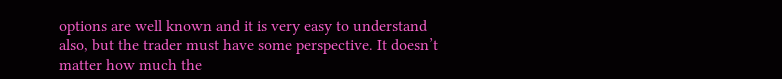options are well known and it is very easy to understand also, but the trader must have some perspective. It doesn’t matter how much the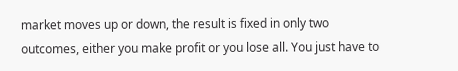market moves up or down, the result is fixed in only two outcomes, either you make profit or you lose all. You just have to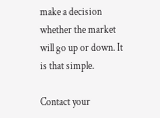make a decision whether the market will go up or down. It is that simple.

Contact your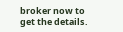broker now to get the details.